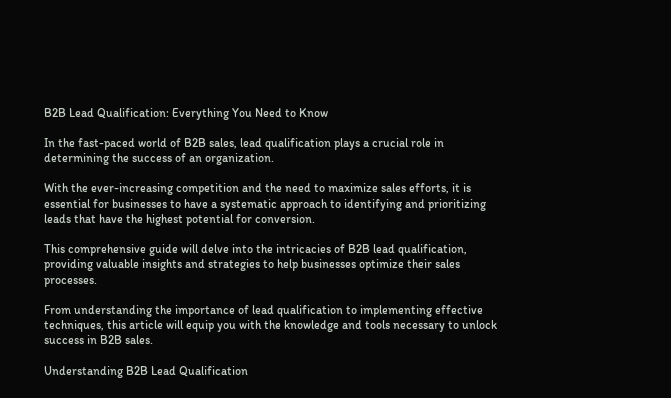B2B Lead Qualification: Everything You Need to Know

In the fast-paced world of B2B sales, lead qualification plays a crucial role in determining the success of an organization.

With the ever-increasing competition and the need to maximize sales efforts, it is essential for businesses to have a systematic approach to identifying and prioritizing leads that have the highest potential for conversion.

This comprehensive guide will delve into the intricacies of B2B lead qualification, providing valuable insights and strategies to help businesses optimize their sales processes.

From understanding the importance of lead qualification to implementing effective techniques, this article will equip you with the knowledge and tools necessary to unlock success in B2B sales.

Understanding B2B Lead Qualification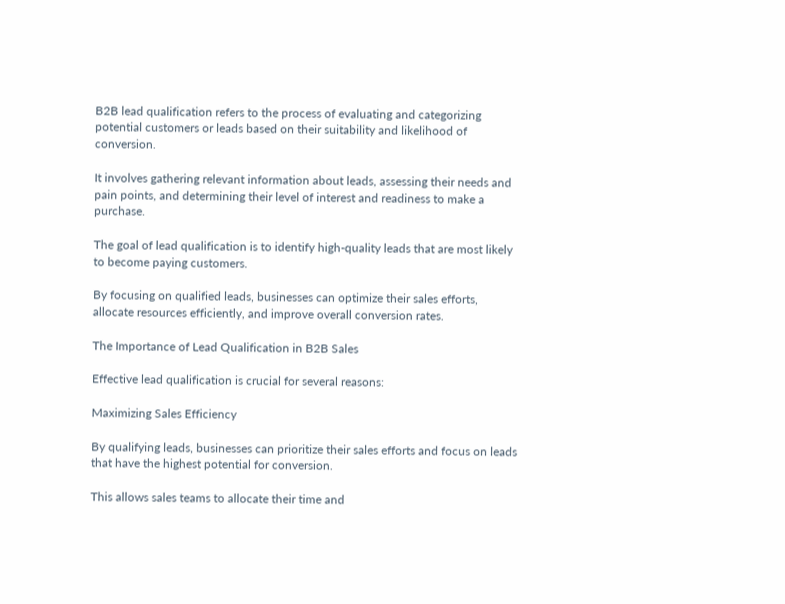B2B lead qualification refers to the process of evaluating and categorizing potential customers or leads based on their suitability and likelihood of conversion.

It involves gathering relevant information about leads, assessing their needs and pain points, and determining their level of interest and readiness to make a purchase.

The goal of lead qualification is to identify high-quality leads that are most likely to become paying customers.

By focusing on qualified leads, businesses can optimize their sales efforts, allocate resources efficiently, and improve overall conversion rates.

The Importance of Lead Qualification in B2B Sales

Effective lead qualification is crucial for several reasons:

Maximizing Sales Efficiency

By qualifying leads, businesses can prioritize their sales efforts and focus on leads that have the highest potential for conversion.

This allows sales teams to allocate their time and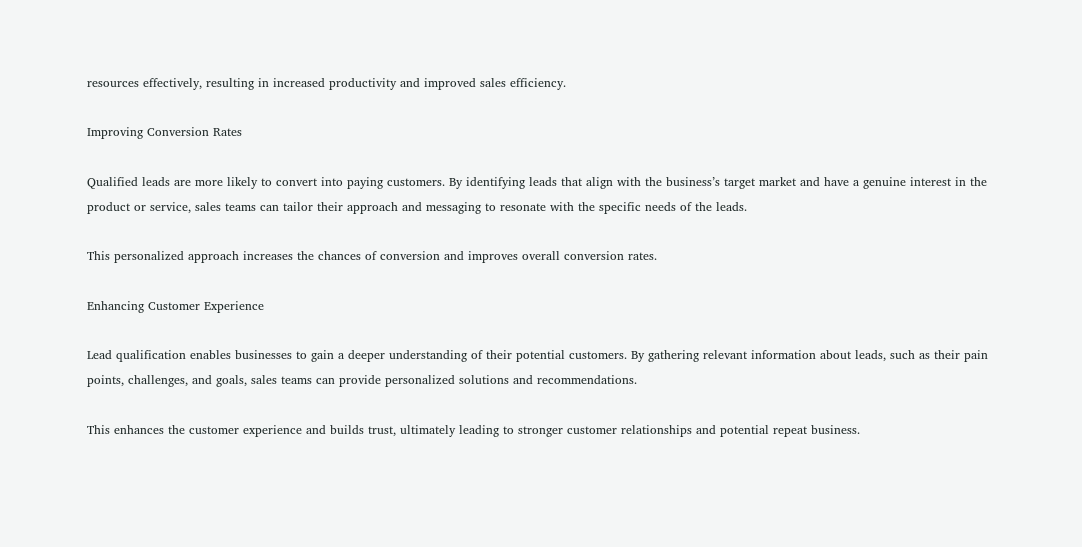resources effectively, resulting in increased productivity and improved sales efficiency.

Improving Conversion Rates

Qualified leads are more likely to convert into paying customers. By identifying leads that align with the business’s target market and have a genuine interest in the product or service, sales teams can tailor their approach and messaging to resonate with the specific needs of the leads.

This personalized approach increases the chances of conversion and improves overall conversion rates.

Enhancing Customer Experience

Lead qualification enables businesses to gain a deeper understanding of their potential customers. By gathering relevant information about leads, such as their pain points, challenges, and goals, sales teams can provide personalized solutions and recommendations.

This enhances the customer experience and builds trust, ultimately leading to stronger customer relationships and potential repeat business.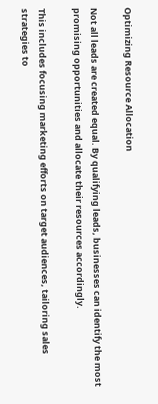Optimizing Resource Allocation

Not all leads are created equal. By qualifying leads, businesses can identify the most promising opportunities and allocate their resources accordingly.

This includes focusing marketing efforts on target audiences, tailoring sales strategies to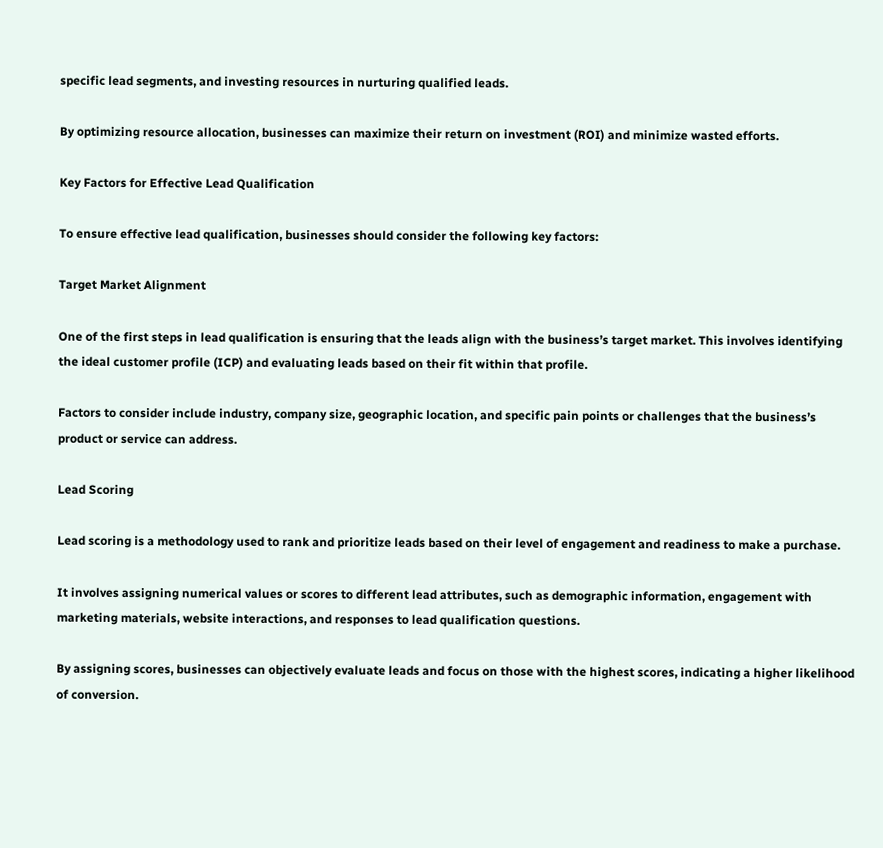specific lead segments, and investing resources in nurturing qualified leads.

By optimizing resource allocation, businesses can maximize their return on investment (ROI) and minimize wasted efforts.

Key Factors for Effective Lead Qualification

To ensure effective lead qualification, businesses should consider the following key factors:

Target Market Alignment

One of the first steps in lead qualification is ensuring that the leads align with the business’s target market. This involves identifying the ideal customer profile (ICP) and evaluating leads based on their fit within that profile.

Factors to consider include industry, company size, geographic location, and specific pain points or challenges that the business’s product or service can address.

Lead Scoring

Lead scoring is a methodology used to rank and prioritize leads based on their level of engagement and readiness to make a purchase.

It involves assigning numerical values or scores to different lead attributes, such as demographic information, engagement with marketing materials, website interactions, and responses to lead qualification questions.

By assigning scores, businesses can objectively evaluate leads and focus on those with the highest scores, indicating a higher likelihood of conversion.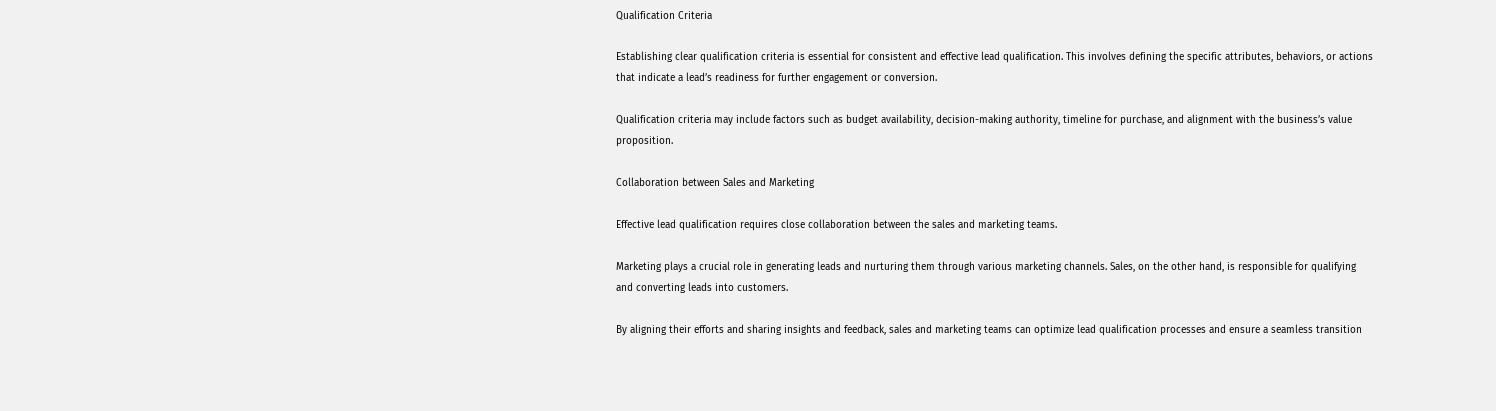Qualification Criteria

Establishing clear qualification criteria is essential for consistent and effective lead qualification. This involves defining the specific attributes, behaviors, or actions that indicate a lead’s readiness for further engagement or conversion.

Qualification criteria may include factors such as budget availability, decision-making authority, timeline for purchase, and alignment with the business’s value proposition.

Collaboration between Sales and Marketing

Effective lead qualification requires close collaboration between the sales and marketing teams.

Marketing plays a crucial role in generating leads and nurturing them through various marketing channels. Sales, on the other hand, is responsible for qualifying and converting leads into customers.

By aligning their efforts and sharing insights and feedback, sales and marketing teams can optimize lead qualification processes and ensure a seamless transition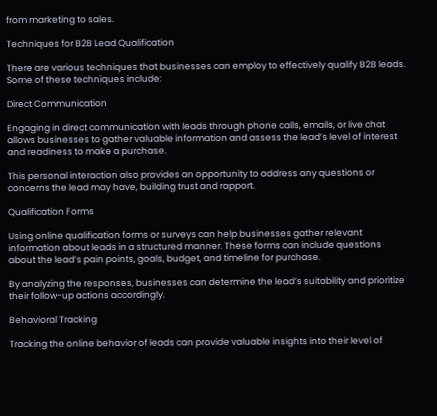from marketing to sales.

Techniques for B2B Lead Qualification

There are various techniques that businesses can employ to effectively qualify B2B leads. Some of these techniques include:

Direct Communication

Engaging in direct communication with leads through phone calls, emails, or live chat allows businesses to gather valuable information and assess the lead’s level of interest and readiness to make a purchase.

This personal interaction also provides an opportunity to address any questions or concerns the lead may have, building trust and rapport.

Qualification Forms

Using online qualification forms or surveys can help businesses gather relevant information about leads in a structured manner. These forms can include questions about the lead’s pain points, goals, budget, and timeline for purchase.

By analyzing the responses, businesses can determine the lead’s suitability and prioritize their follow-up actions accordingly.

Behavioral Tracking

Tracking the online behavior of leads can provide valuable insights into their level of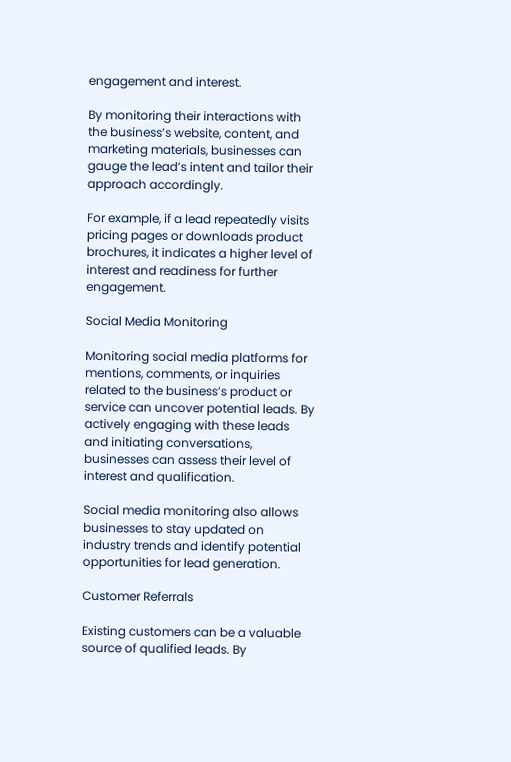engagement and interest.

By monitoring their interactions with the business’s website, content, and marketing materials, businesses can gauge the lead’s intent and tailor their approach accordingly.

For example, if a lead repeatedly visits pricing pages or downloads product brochures, it indicates a higher level of interest and readiness for further engagement.

Social Media Monitoring

Monitoring social media platforms for mentions, comments, or inquiries related to the business’s product or service can uncover potential leads. By actively engaging with these leads and initiating conversations, businesses can assess their level of interest and qualification.

Social media monitoring also allows businesses to stay updated on industry trends and identify potential opportunities for lead generation.

Customer Referrals

Existing customers can be a valuable source of qualified leads. By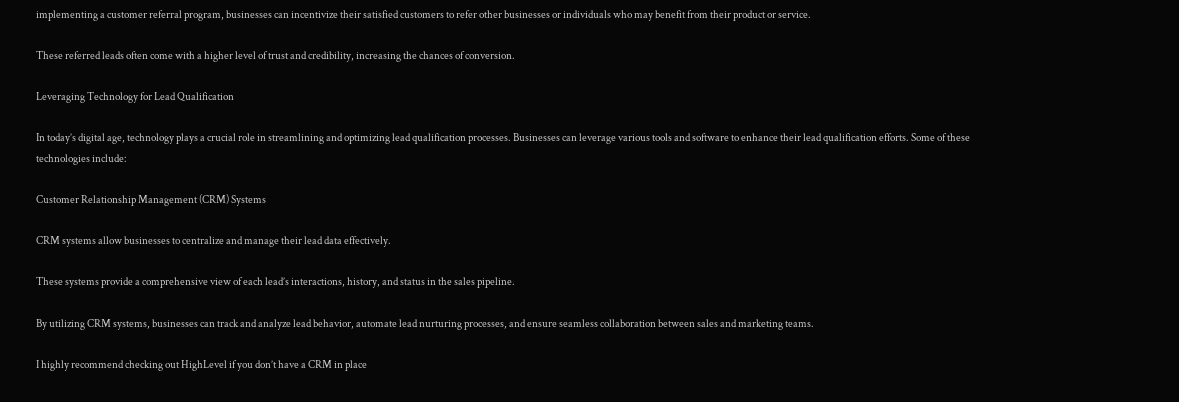implementing a customer referral program, businesses can incentivize their satisfied customers to refer other businesses or individuals who may benefit from their product or service.

These referred leads often come with a higher level of trust and credibility, increasing the chances of conversion.

Leveraging Technology for Lead Qualification

In today’s digital age, technology plays a crucial role in streamlining and optimizing lead qualification processes. Businesses can leverage various tools and software to enhance their lead qualification efforts. Some of these technologies include:

Customer Relationship Management (CRM) Systems

CRM systems allow businesses to centralize and manage their lead data effectively.

These systems provide a comprehensive view of each lead’s interactions, history, and status in the sales pipeline.

By utilizing CRM systems, businesses can track and analyze lead behavior, automate lead nurturing processes, and ensure seamless collaboration between sales and marketing teams.

I highly recommend checking out HighLevel if you don’t have a CRM in place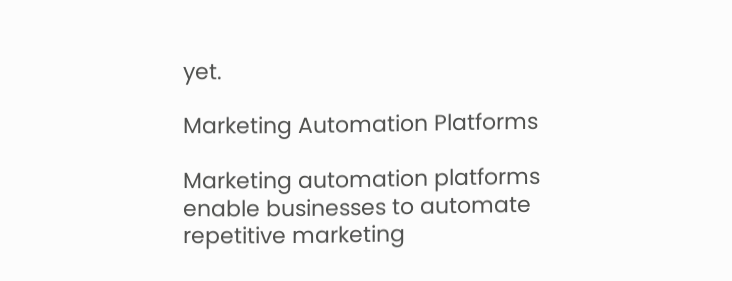yet.

Marketing Automation Platforms

Marketing automation platforms enable businesses to automate repetitive marketing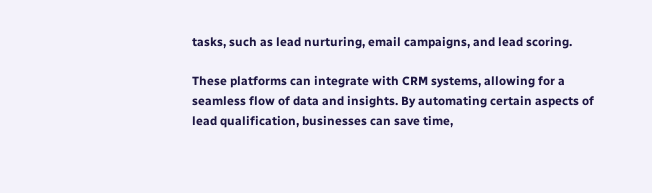tasks, such as lead nurturing, email campaigns, and lead scoring.

These platforms can integrate with CRM systems, allowing for a seamless flow of data and insights. By automating certain aspects of lead qualification, businesses can save time,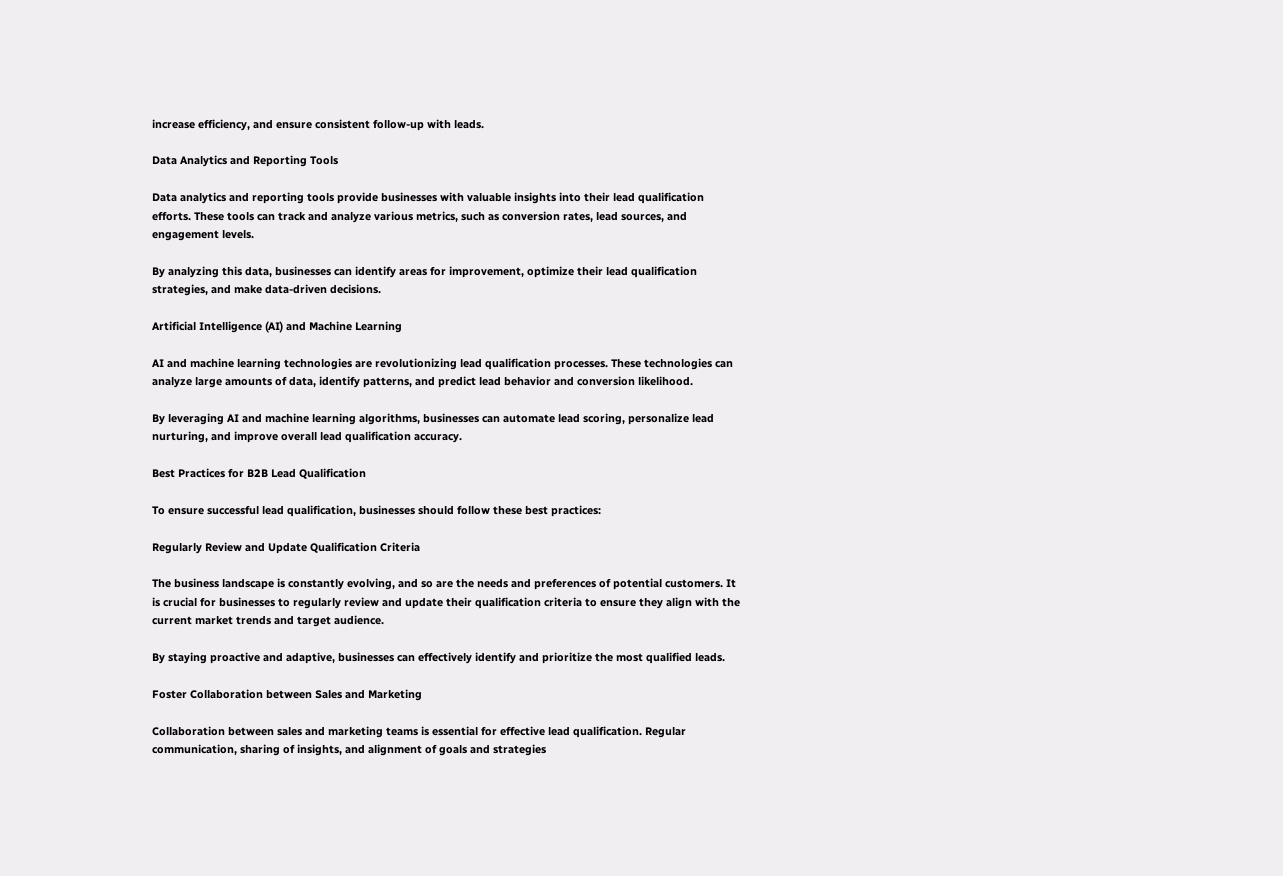increase efficiency, and ensure consistent follow-up with leads.

Data Analytics and Reporting Tools

Data analytics and reporting tools provide businesses with valuable insights into their lead qualification efforts. These tools can track and analyze various metrics, such as conversion rates, lead sources, and engagement levels.

By analyzing this data, businesses can identify areas for improvement, optimize their lead qualification strategies, and make data-driven decisions.

Artificial Intelligence (AI) and Machine Learning

AI and machine learning technologies are revolutionizing lead qualification processes. These technologies can analyze large amounts of data, identify patterns, and predict lead behavior and conversion likelihood.

By leveraging AI and machine learning algorithms, businesses can automate lead scoring, personalize lead nurturing, and improve overall lead qualification accuracy.

Best Practices for B2B Lead Qualification

To ensure successful lead qualification, businesses should follow these best practices:

Regularly Review and Update Qualification Criteria

The business landscape is constantly evolving, and so are the needs and preferences of potential customers. It is crucial for businesses to regularly review and update their qualification criteria to ensure they align with the current market trends and target audience.

By staying proactive and adaptive, businesses can effectively identify and prioritize the most qualified leads.

Foster Collaboration between Sales and Marketing

Collaboration between sales and marketing teams is essential for effective lead qualification. Regular communication, sharing of insights, and alignment of goals and strategies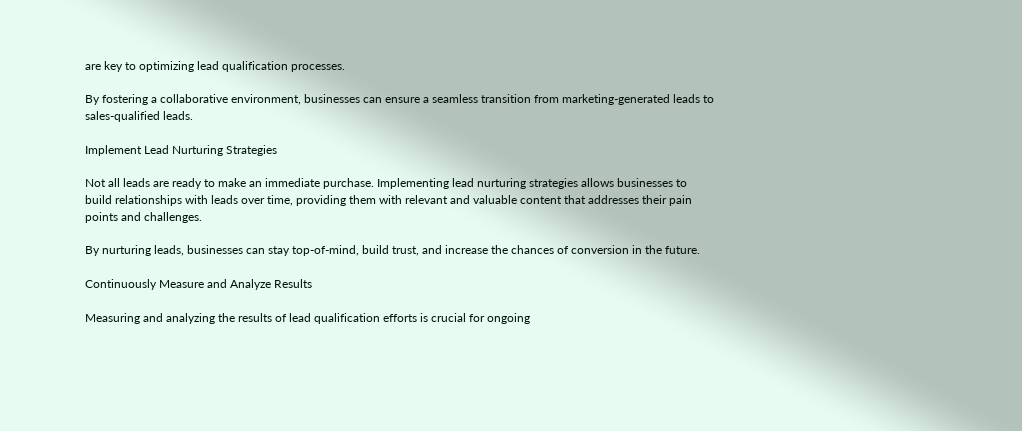are key to optimizing lead qualification processes.

By fostering a collaborative environment, businesses can ensure a seamless transition from marketing-generated leads to sales-qualified leads.

Implement Lead Nurturing Strategies

Not all leads are ready to make an immediate purchase. Implementing lead nurturing strategies allows businesses to build relationships with leads over time, providing them with relevant and valuable content that addresses their pain points and challenges.

By nurturing leads, businesses can stay top-of-mind, build trust, and increase the chances of conversion in the future.

Continuously Measure and Analyze Results

Measuring and analyzing the results of lead qualification efforts is crucial for ongoing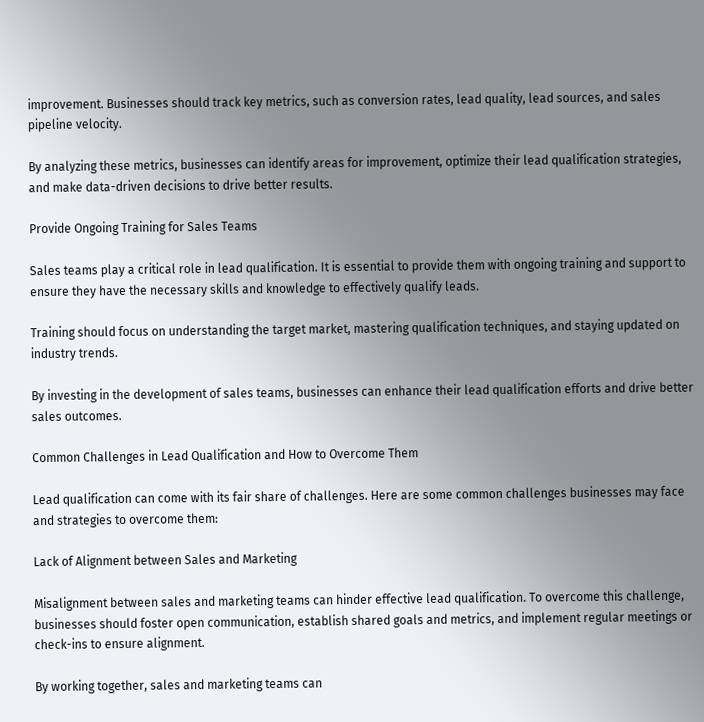improvement. Businesses should track key metrics, such as conversion rates, lead quality, lead sources, and sales pipeline velocity.

By analyzing these metrics, businesses can identify areas for improvement, optimize their lead qualification strategies, and make data-driven decisions to drive better results.

Provide Ongoing Training for Sales Teams

Sales teams play a critical role in lead qualification. It is essential to provide them with ongoing training and support to ensure they have the necessary skills and knowledge to effectively qualify leads.

Training should focus on understanding the target market, mastering qualification techniques, and staying updated on industry trends.

By investing in the development of sales teams, businesses can enhance their lead qualification efforts and drive better sales outcomes.

Common Challenges in Lead Qualification and How to Overcome Them

Lead qualification can come with its fair share of challenges. Here are some common challenges businesses may face and strategies to overcome them:

Lack of Alignment between Sales and Marketing

Misalignment between sales and marketing teams can hinder effective lead qualification. To overcome this challenge, businesses should foster open communication, establish shared goals and metrics, and implement regular meetings or check-ins to ensure alignment.

By working together, sales and marketing teams can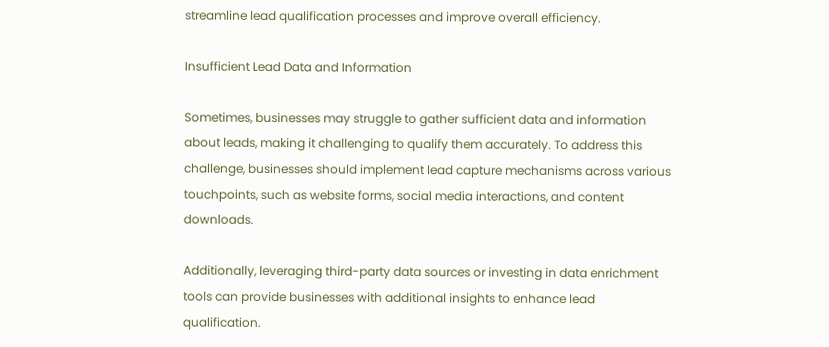streamline lead qualification processes and improve overall efficiency.

Insufficient Lead Data and Information

Sometimes, businesses may struggle to gather sufficient data and information about leads, making it challenging to qualify them accurately. To address this challenge, businesses should implement lead capture mechanisms across various touchpoints, such as website forms, social media interactions, and content downloads.

Additionally, leveraging third-party data sources or investing in data enrichment tools can provide businesses with additional insights to enhance lead qualification.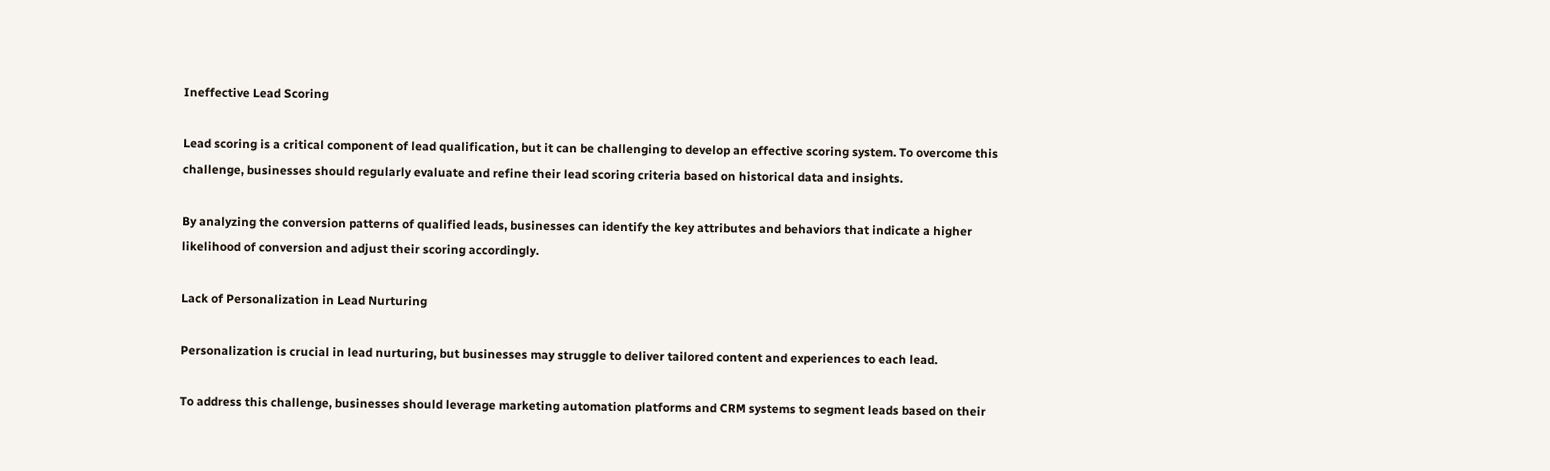Ineffective Lead Scoring

Lead scoring is a critical component of lead qualification, but it can be challenging to develop an effective scoring system. To overcome this challenge, businesses should regularly evaluate and refine their lead scoring criteria based on historical data and insights.

By analyzing the conversion patterns of qualified leads, businesses can identify the key attributes and behaviors that indicate a higher likelihood of conversion and adjust their scoring accordingly.

Lack of Personalization in Lead Nurturing

Personalization is crucial in lead nurturing, but businesses may struggle to deliver tailored content and experiences to each lead.

To address this challenge, businesses should leverage marketing automation platforms and CRM systems to segment leads based on their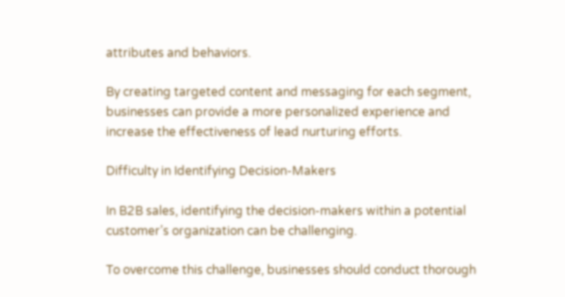attributes and behaviors.

By creating targeted content and messaging for each segment, businesses can provide a more personalized experience and increase the effectiveness of lead nurturing efforts.

Difficulty in Identifying Decision-Makers

In B2B sales, identifying the decision-makers within a potential customer’s organization can be challenging.

To overcome this challenge, businesses should conduct thorough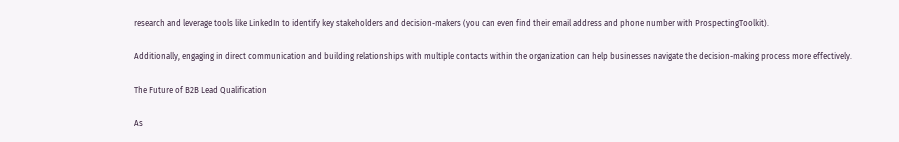research and leverage tools like LinkedIn to identify key stakeholders and decision-makers (you can even find their email address and phone number with ProspectingToolkit).

Additionally, engaging in direct communication and building relationships with multiple contacts within the organization can help businesses navigate the decision-making process more effectively.

The Future of B2B Lead Qualification

As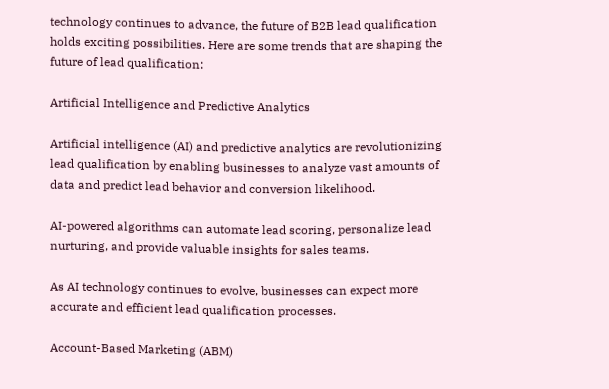technology continues to advance, the future of B2B lead qualification holds exciting possibilities. Here are some trends that are shaping the future of lead qualification:

Artificial Intelligence and Predictive Analytics

Artificial intelligence (AI) and predictive analytics are revolutionizing lead qualification by enabling businesses to analyze vast amounts of data and predict lead behavior and conversion likelihood.

AI-powered algorithms can automate lead scoring, personalize lead nurturing, and provide valuable insights for sales teams.

As AI technology continues to evolve, businesses can expect more accurate and efficient lead qualification processes.

Account-Based Marketing (ABM)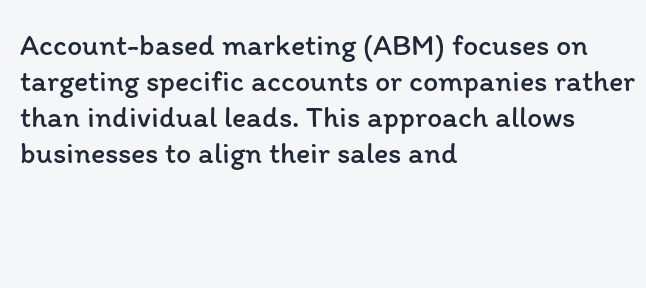Account-based marketing (ABM) focuses on targeting specific accounts or companies rather than individual leads. This approach allows businesses to align their sales and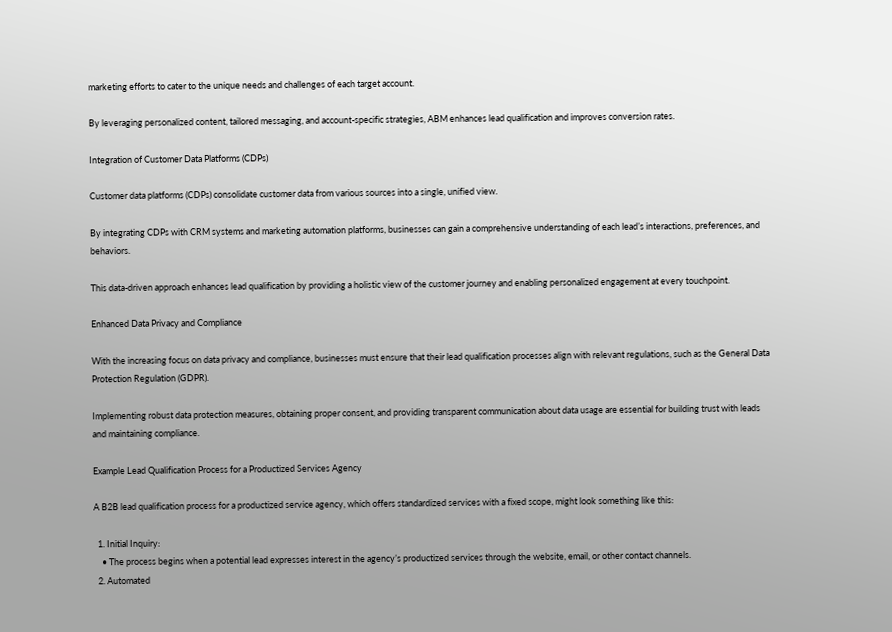marketing efforts to cater to the unique needs and challenges of each target account.

By leveraging personalized content, tailored messaging, and account-specific strategies, ABM enhances lead qualification and improves conversion rates.

Integration of Customer Data Platforms (CDPs)

Customer data platforms (CDPs) consolidate customer data from various sources into a single, unified view.

By integrating CDPs with CRM systems and marketing automation platforms, businesses can gain a comprehensive understanding of each lead’s interactions, preferences, and behaviors.

This data-driven approach enhances lead qualification by providing a holistic view of the customer journey and enabling personalized engagement at every touchpoint.

Enhanced Data Privacy and Compliance

With the increasing focus on data privacy and compliance, businesses must ensure that their lead qualification processes align with relevant regulations, such as the General Data Protection Regulation (GDPR).

Implementing robust data protection measures, obtaining proper consent, and providing transparent communication about data usage are essential for building trust with leads and maintaining compliance.

Example Lead Qualification Process for a Productized Services Agency

A B2B lead qualification process for a productized service agency, which offers standardized services with a fixed scope, might look something like this:

  1. Initial Inquiry:
    • The process begins when a potential lead expresses interest in the agency’s productized services through the website, email, or other contact channels.
  2. Automated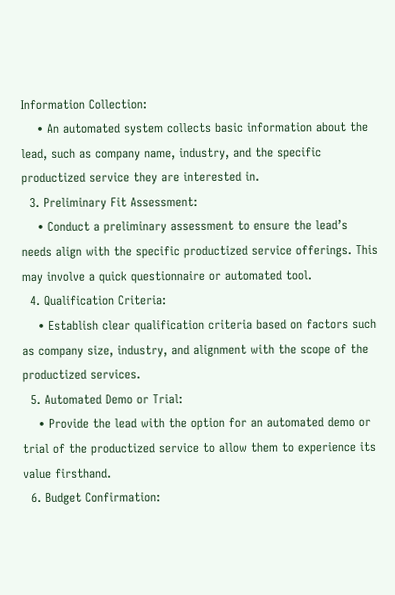Information Collection:
    • An automated system collects basic information about the lead, such as company name, industry, and the specific productized service they are interested in.
  3. Preliminary Fit Assessment:
    • Conduct a preliminary assessment to ensure the lead’s needs align with the specific productized service offerings. This may involve a quick questionnaire or automated tool.
  4. Qualification Criteria:
    • Establish clear qualification criteria based on factors such as company size, industry, and alignment with the scope of the productized services.
  5. Automated Demo or Trial:
    • Provide the lead with the option for an automated demo or trial of the productized service to allow them to experience its value firsthand.
  6. Budget Confirmation: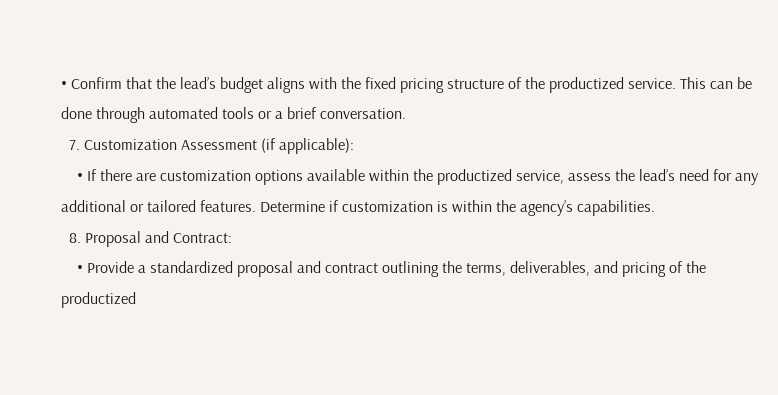• Confirm that the lead’s budget aligns with the fixed pricing structure of the productized service. This can be done through automated tools or a brief conversation.
  7. Customization Assessment (if applicable):
    • If there are customization options available within the productized service, assess the lead’s need for any additional or tailored features. Determine if customization is within the agency’s capabilities.
  8. Proposal and Contract:
    • Provide a standardized proposal and contract outlining the terms, deliverables, and pricing of the productized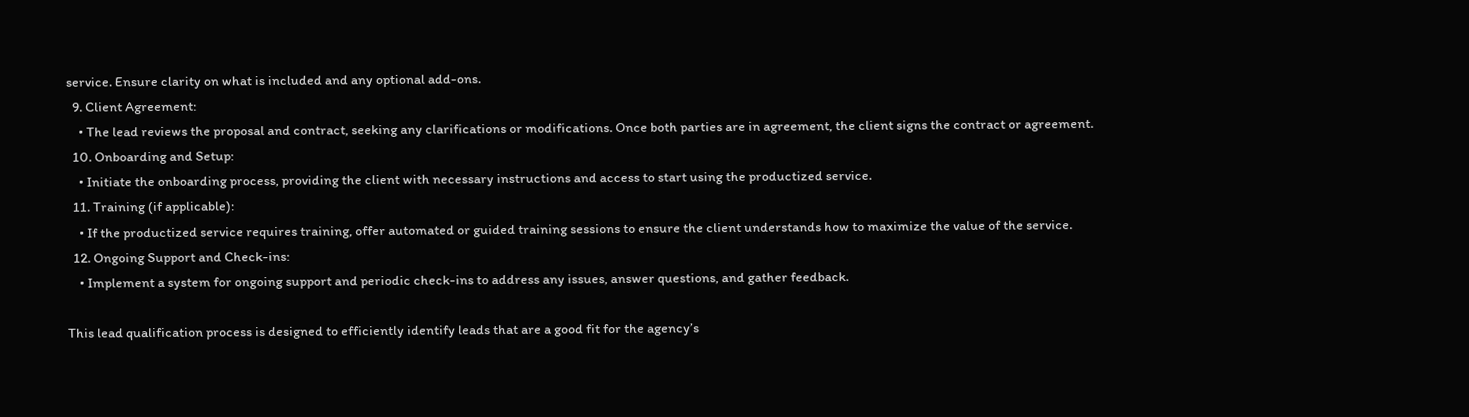service. Ensure clarity on what is included and any optional add-ons.
  9. Client Agreement:
    • The lead reviews the proposal and contract, seeking any clarifications or modifications. Once both parties are in agreement, the client signs the contract or agreement.
  10. Onboarding and Setup:
    • Initiate the onboarding process, providing the client with necessary instructions and access to start using the productized service.
  11. Training (if applicable):
    • If the productized service requires training, offer automated or guided training sessions to ensure the client understands how to maximize the value of the service.
  12. Ongoing Support and Check-ins:
    • Implement a system for ongoing support and periodic check-ins to address any issues, answer questions, and gather feedback.

This lead qualification process is designed to efficiently identify leads that are a good fit for the agency’s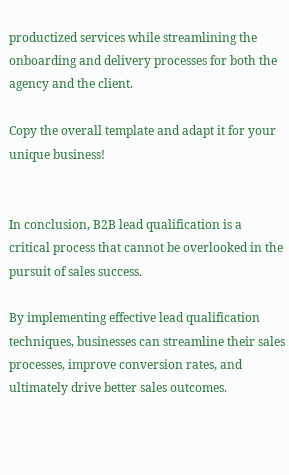productized services while streamlining the onboarding and delivery processes for both the agency and the client.

Copy the overall template and adapt it for your unique business!


In conclusion, B2B lead qualification is a critical process that cannot be overlooked in the pursuit of sales success.

By implementing effective lead qualification techniques, businesses can streamline their sales processes, improve conversion rates, and ultimately drive better sales outcomes.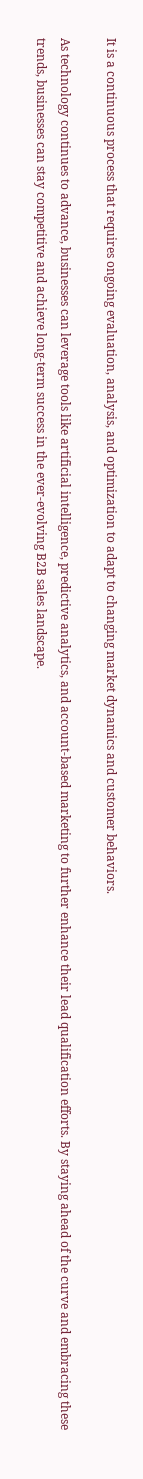It is a continuous process that requires ongoing evaluation, analysis, and optimization to adapt to changing market dynamics and customer behaviors.

As technology continues to advance, businesses can leverage tools like artificial intelligence, predictive analytics, and account-based marketing to further enhance their lead qualification efforts. By staying ahead of the curve and embracing these trends, businesses can stay competitive and achieve long-term success in the ever-evolving B2B sales landscape.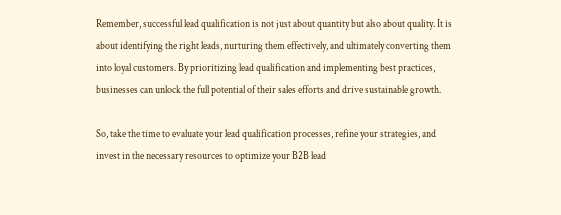Remember, successful lead qualification is not just about quantity but also about quality. It is about identifying the right leads, nurturing them effectively, and ultimately converting them into loyal customers. By prioritizing lead qualification and implementing best practices, businesses can unlock the full potential of their sales efforts and drive sustainable growth.

So, take the time to evaluate your lead qualification processes, refine your strategies, and invest in the necessary resources to optimize your B2B lead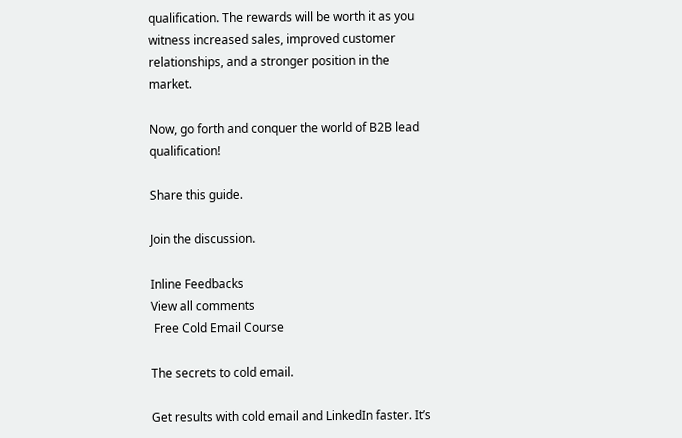qualification. The rewards will be worth it as you witness increased sales, improved customer relationships, and a stronger position in the market.

Now, go forth and conquer the world of B2B lead qualification!

Share this guide.

Join the discussion.

Inline Feedbacks
View all comments
 Free Cold Email Course

The secrets to cold email.

Get results with cold email and LinkedIn faster. It’s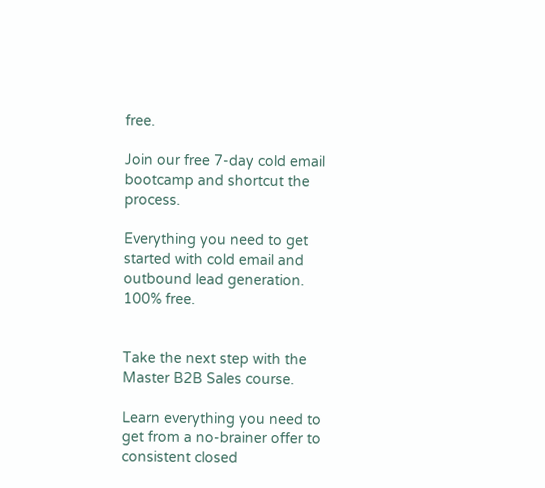free.

Join our free 7-day cold email bootcamp and shortcut the process.

Everything you need to get started with cold email and outbound lead generation. 100% free.


Take the next step with the Master B2B Sales course.

Learn everything you need to get from a no-brainer offer to consistent closed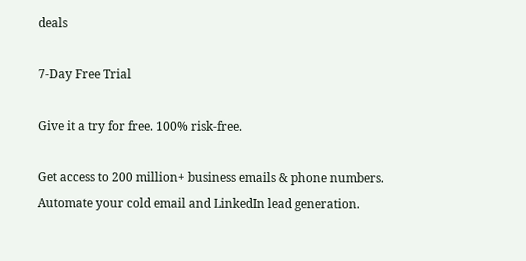deals

7-Day Free Trial

Give it a try for free. 100% risk-free.

Get access to 200 million+ business emails & phone numbers. Automate your cold email and LinkedIn lead generation.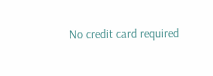No credit card required